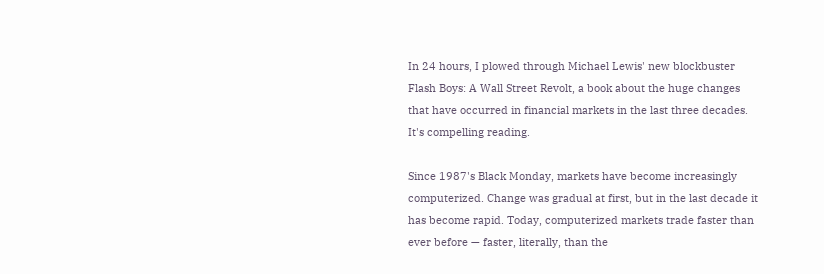In 24 hours, I plowed through Michael Lewis' new blockbuster Flash Boys: A Wall Street Revolt, a book about the huge changes that have occurred in financial markets in the last three decades. It's compelling reading.

Since 1987's Black Monday, markets have become increasingly computerized. Change was gradual at first, but in the last decade it has become rapid. Today, computerized markets trade faster than ever before — faster, literally, than the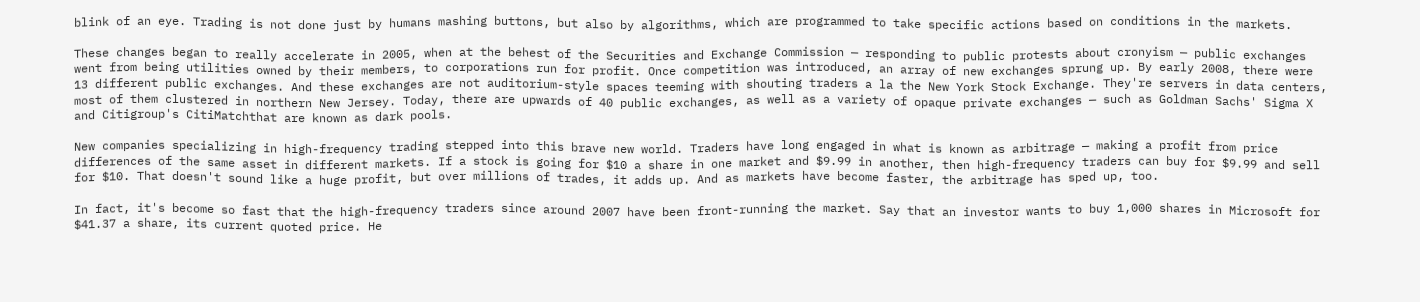blink of an eye. Trading is not done just by humans mashing buttons, but also by algorithms, which are programmed to take specific actions based on conditions in the markets.

These changes began to really accelerate in 2005, when at the behest of the Securities and Exchange Commission — responding to public protests about cronyism — public exchanges went from being utilities owned by their members, to corporations run for profit. Once competition was introduced, an array of new exchanges sprung up. By early 2008, there were 13 different public exchanges. And these exchanges are not auditorium-style spaces teeming with shouting traders a la the New York Stock Exchange. They're servers in data centers, most of them clustered in northern New Jersey. Today, there are upwards of 40 public exchanges, as well as a variety of opaque private exchanges — such as Goldman Sachs' Sigma X and Citigroup's CitiMatchthat are known as dark pools.

New companies specializing in high-frequency trading stepped into this brave new world. Traders have long engaged in what is known as arbitrage — making a profit from price differences of the same asset in different markets. If a stock is going for $10 a share in one market and $9.99 in another, then high-frequency traders can buy for $9.99 and sell for $10. That doesn't sound like a huge profit, but over millions of trades, it adds up. And as markets have become faster, the arbitrage has sped up, too.

In fact, it's become so fast that the high-frequency traders since around 2007 have been front-running the market. Say that an investor wants to buy 1,000 shares in Microsoft for $41.37 a share, its current quoted price. He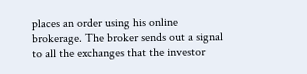places an order using his online brokerage. The broker sends out a signal to all the exchanges that the investor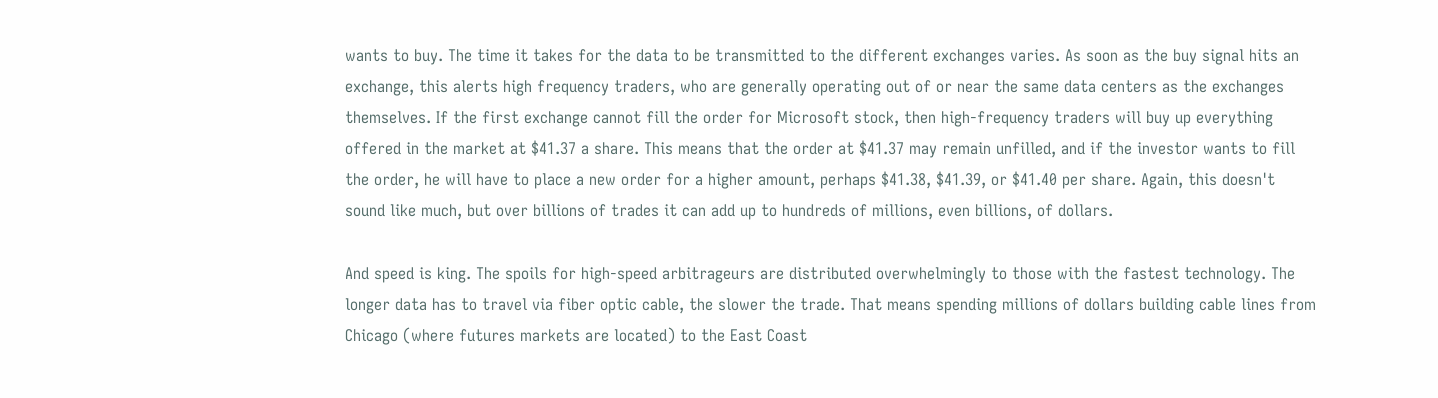wants to buy. The time it takes for the data to be transmitted to the different exchanges varies. As soon as the buy signal hits an exchange, this alerts high frequency traders, who are generally operating out of or near the same data centers as the exchanges themselves. If the first exchange cannot fill the order for Microsoft stock, then high-frequency traders will buy up everything offered in the market at $41.37 a share. This means that the order at $41.37 may remain unfilled, and if the investor wants to fill the order, he will have to place a new order for a higher amount, perhaps $41.38, $41.39, or $41.40 per share. Again, this doesn't sound like much, but over billions of trades it can add up to hundreds of millions, even billions, of dollars.

And speed is king. The spoils for high-speed arbitrageurs are distributed overwhelmingly to those with the fastest technology. The longer data has to travel via fiber optic cable, the slower the trade. That means spending millions of dollars building cable lines from Chicago (where futures markets are located) to the East Coast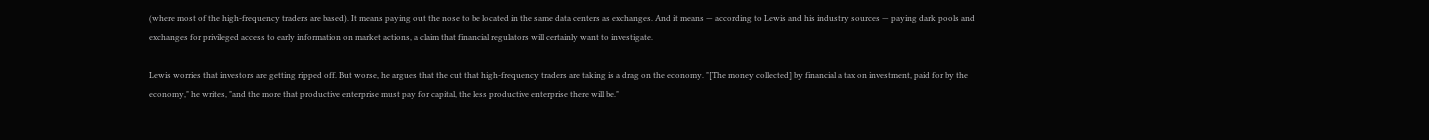(where most of the high-frequency traders are based). It means paying out the nose to be located in the same data centers as exchanges. And it means — according to Lewis and his industry sources — paying dark pools and exchanges for privileged access to early information on market actions, a claim that financial regulators will certainly want to investigate.

Lewis worries that investors are getting ripped off. But worse, he argues that the cut that high-frequency traders are taking is a drag on the economy. "[The money collected] by financial a tax on investment, paid for by the economy," he writes, "and the more that productive enterprise must pay for capital, the less productive enterprise there will be."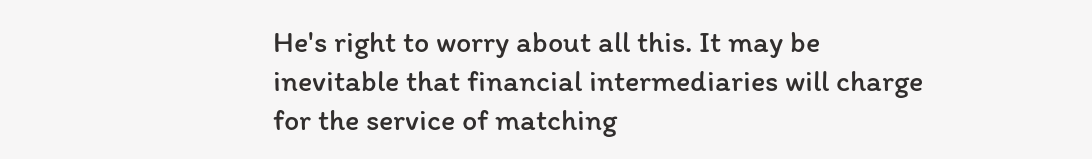He's right to worry about all this. It may be inevitable that financial intermediaries will charge for the service of matching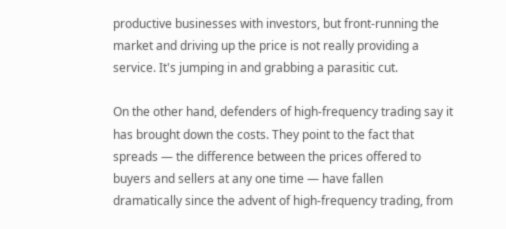productive businesses with investors, but front-running the market and driving up the price is not really providing a service. It's jumping in and grabbing a parasitic cut.

On the other hand, defenders of high-frequency trading say it has brought down the costs. They point to the fact that spreads — the difference between the prices offered to buyers and sellers at any one time — have fallen dramatically since the advent of high-frequency trading, from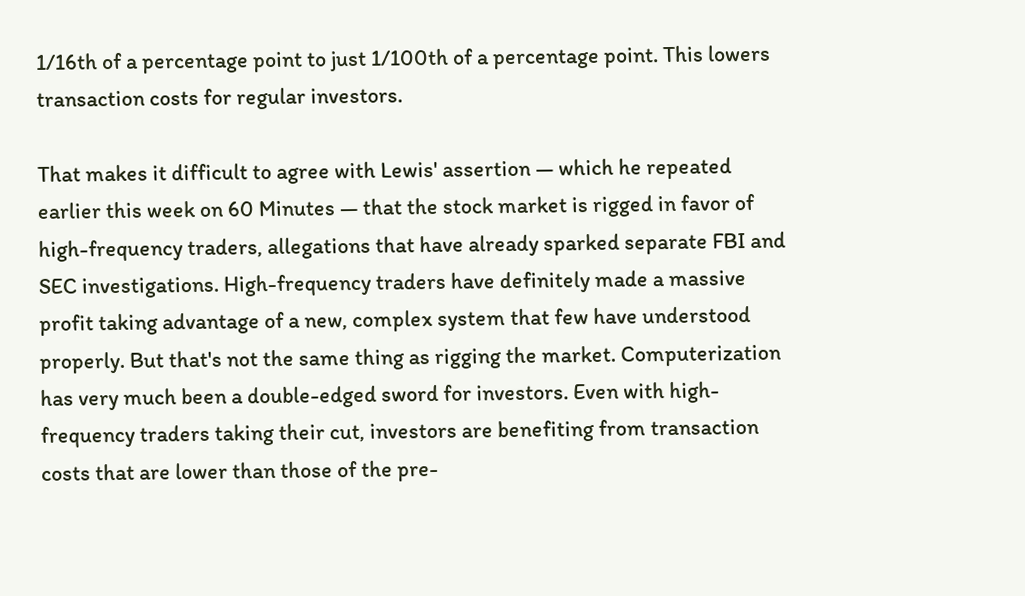1/16th of a percentage point to just 1/100th of a percentage point. This lowers transaction costs for regular investors.

That makes it difficult to agree with Lewis' assertion — which he repeated earlier this week on 60 Minutes — that the stock market is rigged in favor of high-frequency traders, allegations that have already sparked separate FBI and SEC investigations. High-frequency traders have definitely made a massive profit taking advantage of a new, complex system that few have understood properly. But that's not the same thing as rigging the market. Computerization has very much been a double-edged sword for investors. Even with high-frequency traders taking their cut, investors are benefiting from transaction costs that are lower than those of the pre-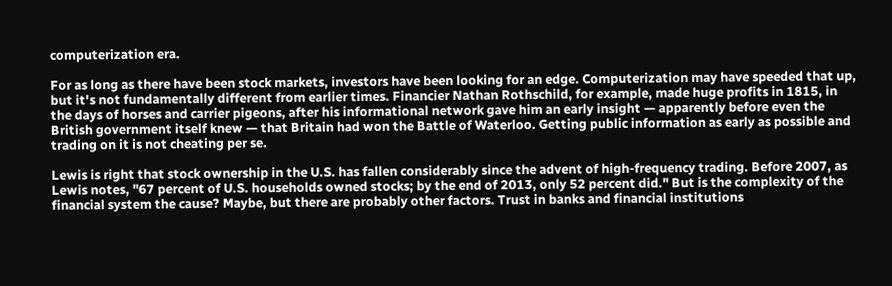computerization era.

For as long as there have been stock markets, investors have been looking for an edge. Computerization may have speeded that up, but it's not fundamentally different from earlier times. Financier Nathan Rothschild, for example, made huge profits in 1815, in the days of horses and carrier pigeons, after his informational network gave him an early insight — apparently before even the British government itself knew — that Britain had won the Battle of Waterloo. Getting public information as early as possible and trading on it is not cheating per se.

Lewis is right that stock ownership in the U.S. has fallen considerably since the advent of high-frequency trading. Before 2007, as Lewis notes, "67 percent of U.S. households owned stocks; by the end of 2013, only 52 percent did." But is the complexity of the financial system the cause? Maybe, but there are probably other factors. Trust in banks and financial institutions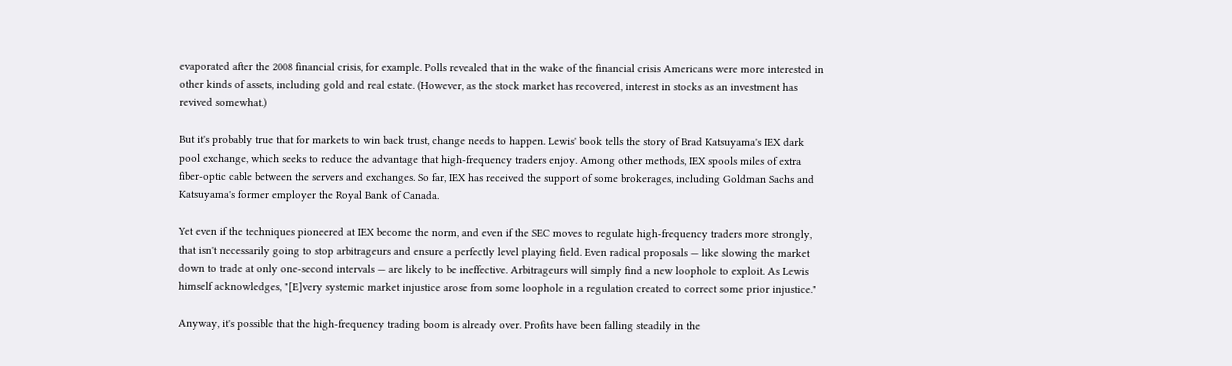evaporated after the 2008 financial crisis, for example. Polls revealed that in the wake of the financial crisis Americans were more interested in other kinds of assets, including gold and real estate. (However, as the stock market has recovered, interest in stocks as an investment has revived somewhat.)

But it's probably true that for markets to win back trust, change needs to happen. Lewis' book tells the story of Brad Katsuyama's IEX dark pool exchange, which seeks to reduce the advantage that high-frequency traders enjoy. Among other methods, IEX spools miles of extra fiber-optic cable between the servers and exchanges. So far, IEX has received the support of some brokerages, including Goldman Sachs and Katsuyama's former employer the Royal Bank of Canada.

Yet even if the techniques pioneered at IEX become the norm, and even if the SEC moves to regulate high-frequency traders more strongly, that isn't necessarily going to stop arbitrageurs and ensure a perfectly level playing field. Even radical proposals — like slowing the market down to trade at only one-second intervals — are likely to be ineffective. Arbitrageurs will simply find a new loophole to exploit. As Lewis himself acknowledges, "[E]very systemic market injustice arose from some loophole in a regulation created to correct some prior injustice."

Anyway, it's possible that the high-frequency trading boom is already over. Profits have been falling steadily in the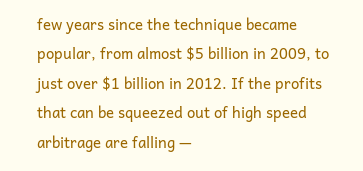few years since the technique became popular, from almost $5 billion in 2009, to just over $1 billion in 2012. If the profits that can be squeezed out of high speed arbitrage are falling —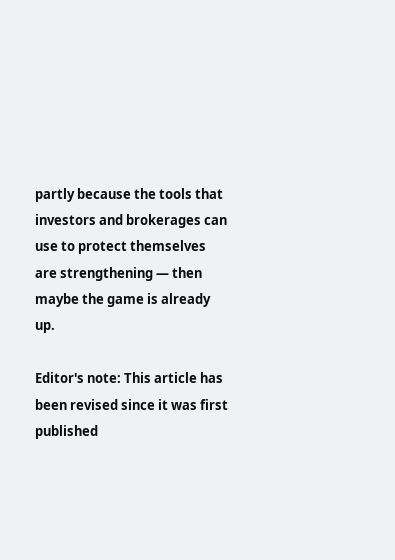partly because the tools that investors and brokerages can use to protect themselves are strengthening — then maybe the game is already up.

Editor's note: This article has been revised since it was first published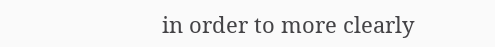in order to more clearly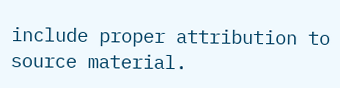include proper attribution to source material.